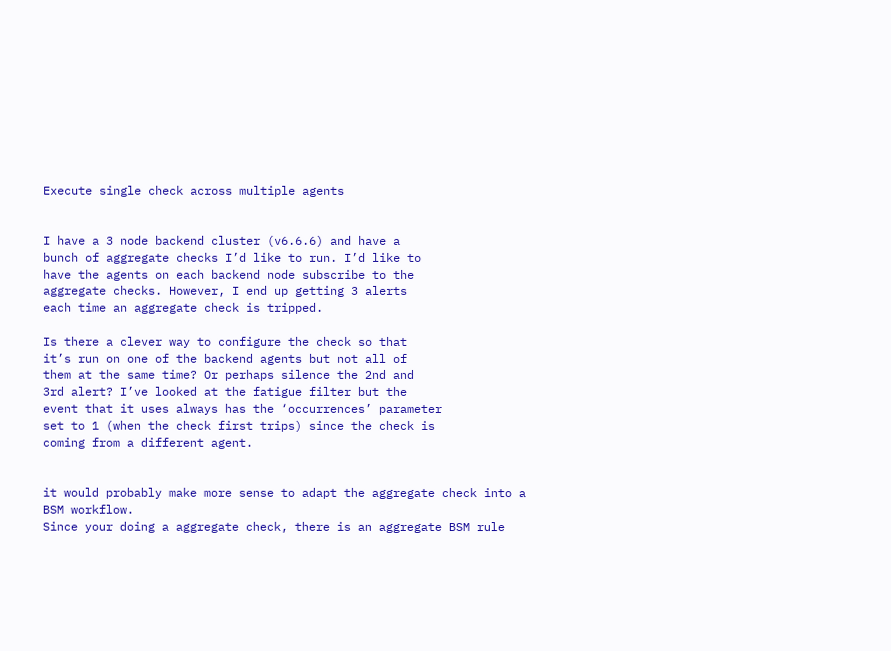Execute single check across multiple agents


I have a 3 node backend cluster (v6.6.6) and have a
bunch of aggregate checks I’d like to run. I’d like to
have the agents on each backend node subscribe to the
aggregate checks. However, I end up getting 3 alerts
each time an aggregate check is tripped.

Is there a clever way to configure the check so that
it’s run on one of the backend agents but not all of
them at the same time? Or perhaps silence the 2nd and
3rd alert? I’ve looked at the fatigue filter but the
event that it uses always has the ‘occurrences’ parameter
set to 1 (when the check first trips) since the check is
coming from a different agent.


it would probably make more sense to adapt the aggregate check into a BSM workflow.
Since your doing a aggregate check, there is an aggregate BSM rule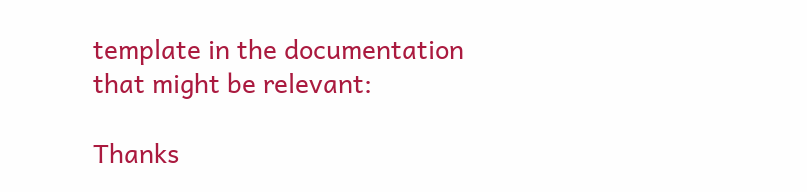template in the documentation that might be relevant:

Thanks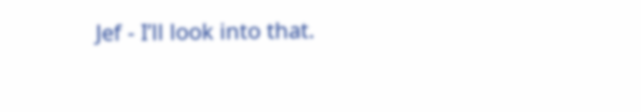Jef - I’ll look into that.